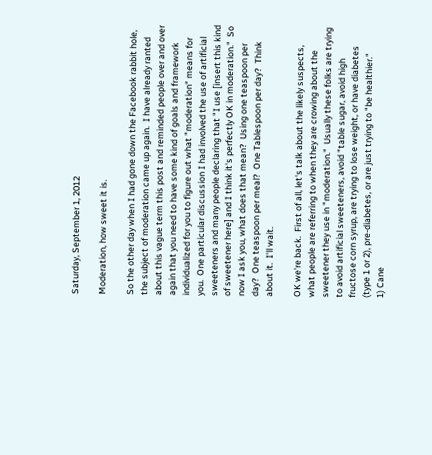Saturday, September 1, 2012

Moderation, how sweet it is.

So the other day when I had gone down the Facebook rabbit hole, the subject of moderation came up again.  I have already ranted about this vague term this post and reminded people over and over again that you need to have some kind of goals and framework individualized for you to figure out what "moderation" means for you.  One particular discussion I had involved the use of artificial sweeteners and many people declaring that "I use [insert this kind of sweetener here] and I think it's perfectly OK in moderation."  So now I ask you, what does that mean?  Using one teaspoon per day?  One teaspoon per meal?  One Tablespoon per day?  Think about it.  I'll wait.

OK we're back.  First of all, let's talk about the likely suspects, what people are referring to when they are crowing about the sweetener they use in "moderation."  Usually these folks are trying to avoid artificial sweeteners, avoid "table sugar, avoid high fructose corn syrup, are trying to lose weight, or have diabetes (type 1 or 2), pre-diabetes, or are just trying to "be healthier."
1) Cane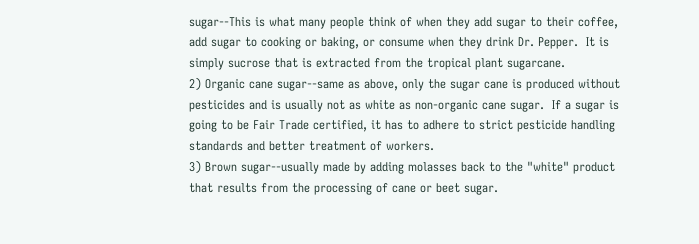sugar--This is what many people think of when they add sugar to their coffee, add sugar to cooking or baking, or consume when they drink Dr. Pepper.  It is simply sucrose that is extracted from the tropical plant sugarcane.
2) Organic cane sugar--same as above, only the sugar cane is produced without pesticides and is usually not as white as non-organic cane sugar.  If a sugar is going to be Fair Trade certified, it has to adhere to strict pesticide handling standards and better treatment of workers.
3) Brown sugar--usually made by adding molasses back to the "white" product that results from the processing of cane or beet sugar.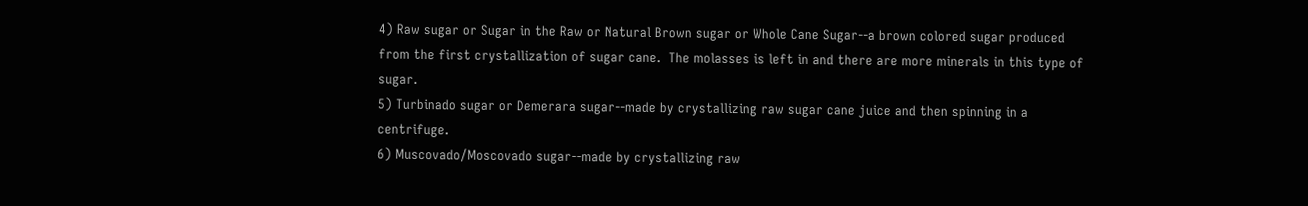4) Raw sugar or Sugar in the Raw or Natural Brown sugar or Whole Cane Sugar--a brown colored sugar produced from the first crystallization of sugar cane.  The molasses is left in and there are more minerals in this type of sugar.
5) Turbinado sugar or Demerara sugar--made by crystallizing raw sugar cane juice and then spinning in a centrifuge.
6) Muscovado/Moscovado sugar--made by crystallizing raw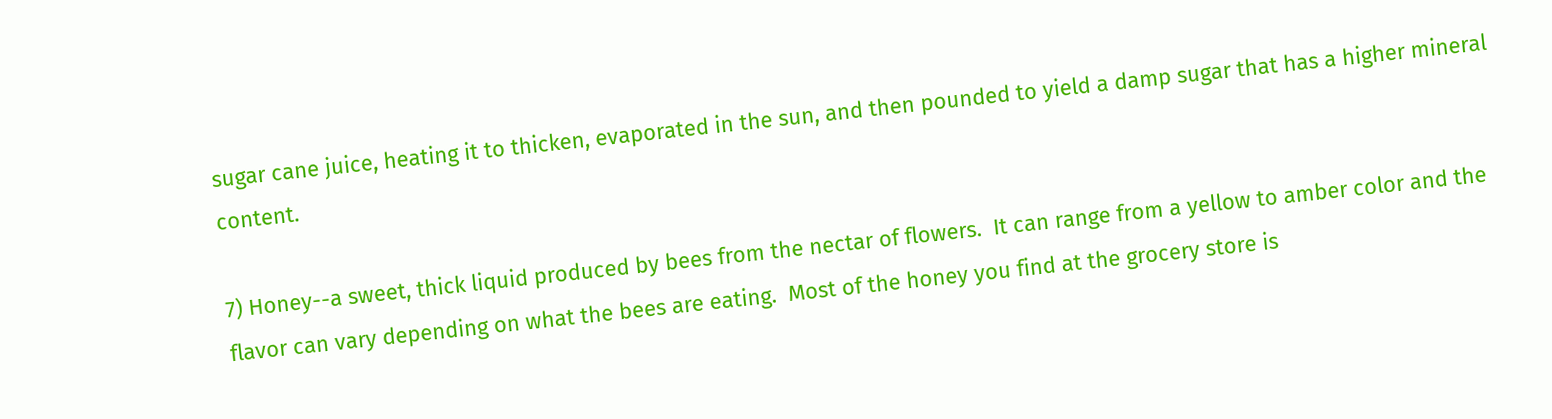sugar cane juice, heating it to thicken, evaporated in the sun, and then pounded to yield a damp sugar that has a higher mineral content.

7) Honey--a sweet, thick liquid produced by bees from the nectar of flowers.  It can range from a yellow to amber color and the flavor can vary depending on what the bees are eating.  Most of the honey you find at the grocery store is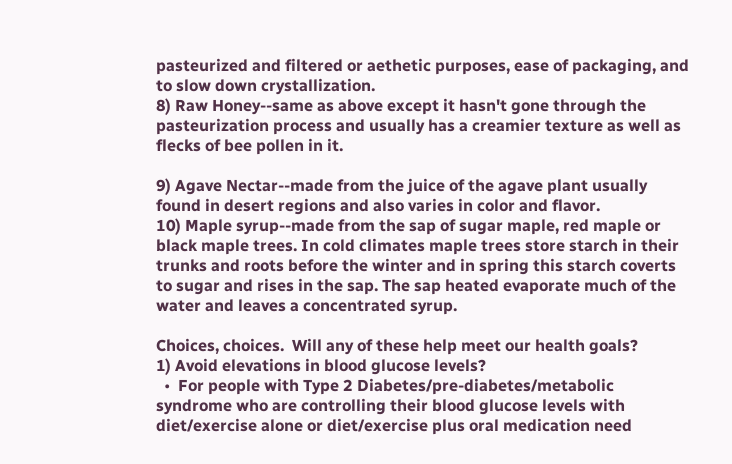pasteurized and filtered or aethetic purposes, ease of packaging, and to slow down crystallization.
8) Raw Honey--same as above except it hasn't gone through the pasteurization process and usually has a creamier texture as well as flecks of bee pollen in it.

9) Agave Nectar--made from the juice of the agave plant usually found in desert regions and also varies in color and flavor.
10) Maple syrup--made from the sap of sugar maple, red maple or black maple trees. In cold climates maple trees store starch in their trunks and roots before the winter and in spring this starch coverts to sugar and rises in the sap. The sap heated evaporate much of the water and leaves a concentrated syrup.

Choices, choices.  Will any of these help meet our health goals?
1) Avoid elevations in blood glucose levels?
  •  For people with Type 2 Diabetes/pre-diabetes/metabolic syndrome who are controlling their blood glucose levels with diet/exercise alone or diet/exercise plus oral medication need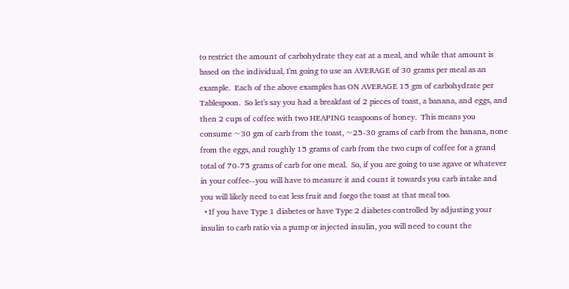to restrict the amount of carbohydrate they eat at a meal, and while that amount is based on the individual, I'm going to use an AVERAGE of 30 grams per meal as an example.  Each of the above examples has ON AVERAGE 15 gm of carbohydrate per Tablespoon.  So let's say you had a breakfast of 2 pieces of toast, a banana, and eggs, and then 2 cups of coffee with two HEAPING teaspoons of honey.  This means you consume ~30 gm of carb from the toast, ~25-30 grams of carb from the banana, none from the eggs, and roughly 15 grams of carb from the two cups of coffee for a grand total of 70-75 grams of carb for one meal.  So, if you are going to use agave or whatever in your coffee--you will have to measure it and count it towards you carb intake and you will likely need to eat less fruit and forgo the toast at that meal too.
  • If you have Type 1 diabetes or have Type 2 diabetes controlled by adjusting your insulin to carb ratio via a pump or injected insulin, you will need to count the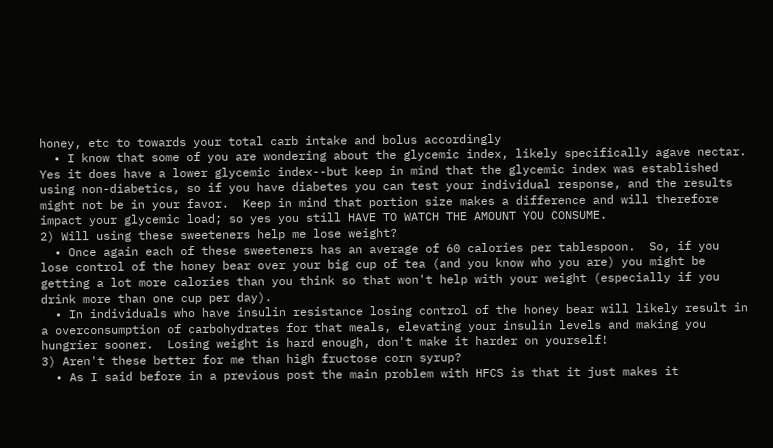honey, etc to towards your total carb intake and bolus accordingly
  • I know that some of you are wondering about the glycemic index, likely specifically agave nectar.  Yes it does have a lower glycemic index--but keep in mind that the glycemic index was established using non-diabetics, so if you have diabetes you can test your individual response, and the results might not be in your favor.  Keep in mind that portion size makes a difference and will therefore impact your glycemic load; so yes you still HAVE TO WATCH THE AMOUNT YOU CONSUME.
2) Will using these sweeteners help me lose weight?
  • Once again each of these sweeteners has an average of 60 calories per tablespoon.  So, if you lose control of the honey bear over your big cup of tea (and you know who you are) you might be getting a lot more calories than you think so that won't help with your weight (especially if you drink more than one cup per day).
  • In individuals who have insulin resistance losing control of the honey bear will likely result in a overconsumption of carbohydrates for that meals, elevating your insulin levels and making you hungrier sooner.  Losing weight is hard enough, don't make it harder on yourself!
3) Aren't these better for me than high fructose corn syrup?
  • As I said before in a previous post the main problem with HFCS is that it just makes it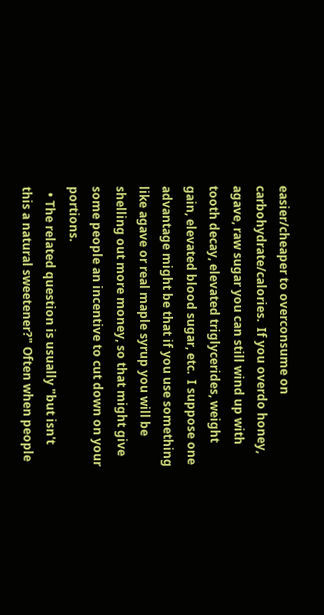easier/cheaper to overconsume on carbohydrate/calories.  If you overdo honey, agave, raw sugar you can still wind up with tooth decay, elevated triglycerides, weight gain, elevated blood sugar, etc.  I suppose one advantage might be that if you use something like agave or real maple syrup you will be shelling out more money, so that might give some people an incentive to cut down on your portions.
  • The related question is usually "but isn't this a natural sweetener?" Often when people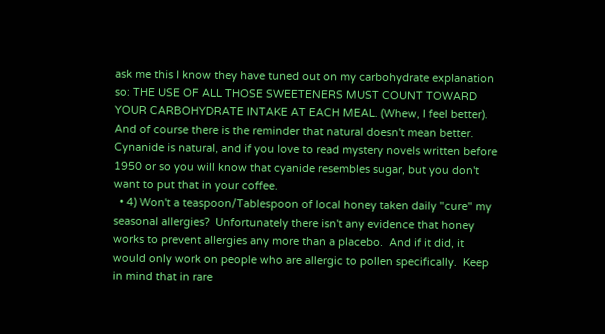ask me this I know they have tuned out on my carbohydrate explanation so: THE USE OF ALL THOSE SWEETENERS MUST COUNT TOWARD YOUR CARBOHYDRATE INTAKE AT EACH MEAL. (Whew, I feel better).  And of course there is the reminder that natural doesn't mean better.  Cynanide is natural, and if you love to read mystery novels written before 1950 or so you will know that cyanide resembles sugar, but you don't want to put that in your coffee.
  • 4) Won't a teaspoon/Tablespoon of local honey taken daily "cure" my seasonal allergies?  Unfortunately there isn't any evidence that honey works to prevent allergies any more than a placebo.  And if it did, it would only work on people who are allergic to pollen specifically.  Keep in mind that in rare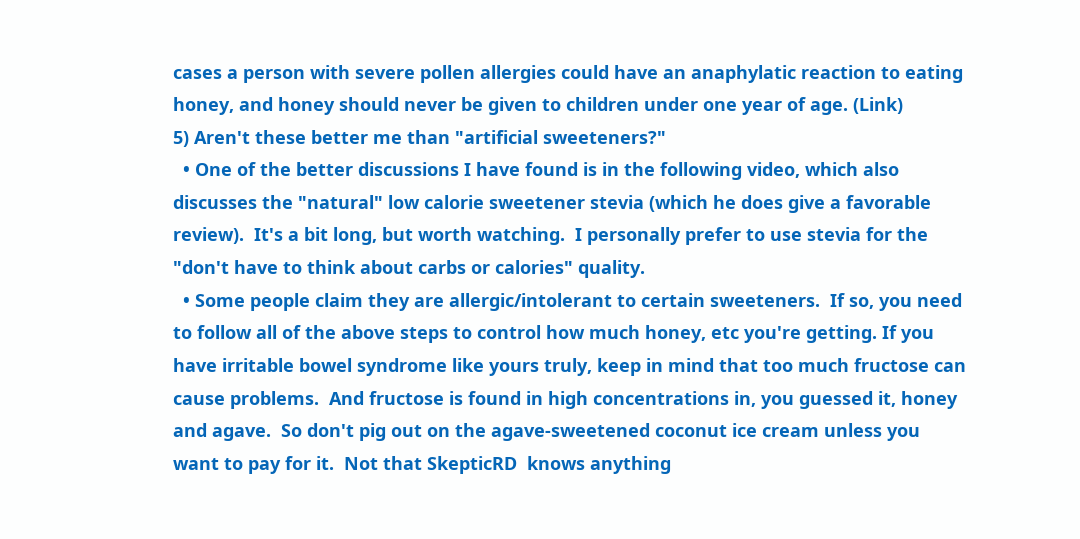cases a person with severe pollen allergies could have an anaphylatic reaction to eating honey, and honey should never be given to children under one year of age. (Link)
5) Aren't these better me than "artificial sweeteners?"
  • One of the better discussions I have found is in the following video, which also discusses the "natural" low calorie sweetener stevia (which he does give a favorable review).  It's a bit long, but worth watching.  I personally prefer to use stevia for the "don't have to think about carbs or calories" quality.
  • Some people claim they are allergic/intolerant to certain sweeteners.  If so, you need to follow all of the above steps to control how much honey, etc you're getting. If you have irritable bowel syndrome like yours truly, keep in mind that too much fructose can cause problems.  And fructose is found in high concentrations in, you guessed it, honey and agave.  So don't pig out on the agave-sweetened coconut ice cream unless you want to pay for it.  Not that SkepticRD  knows anything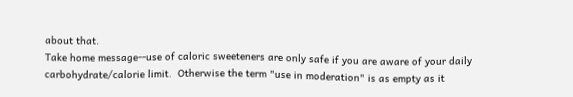about that.
Take home message--use of caloric sweeteners are only safe if you are aware of your daily carbohydrate/calorie limit.  Otherwise the term "use in moderation" is as empty as it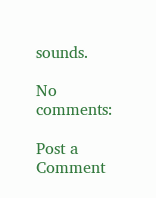sounds.

No comments:

Post a Comment